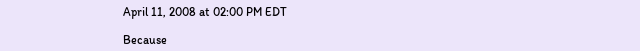April 11, 2008 at 02:00 PM EDT

Because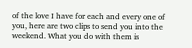of the love I have for each and every one of you, here are two clips to send you into the weekend. What you do with them is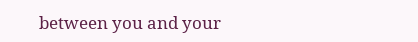between you and your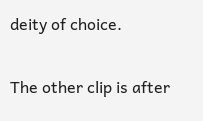deity of choice.

The other clip is after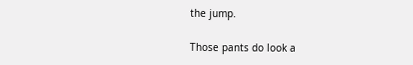the jump.

Those pants do look a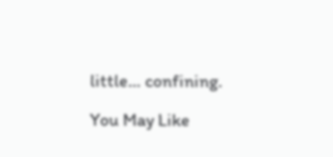little… confining.

You May Like